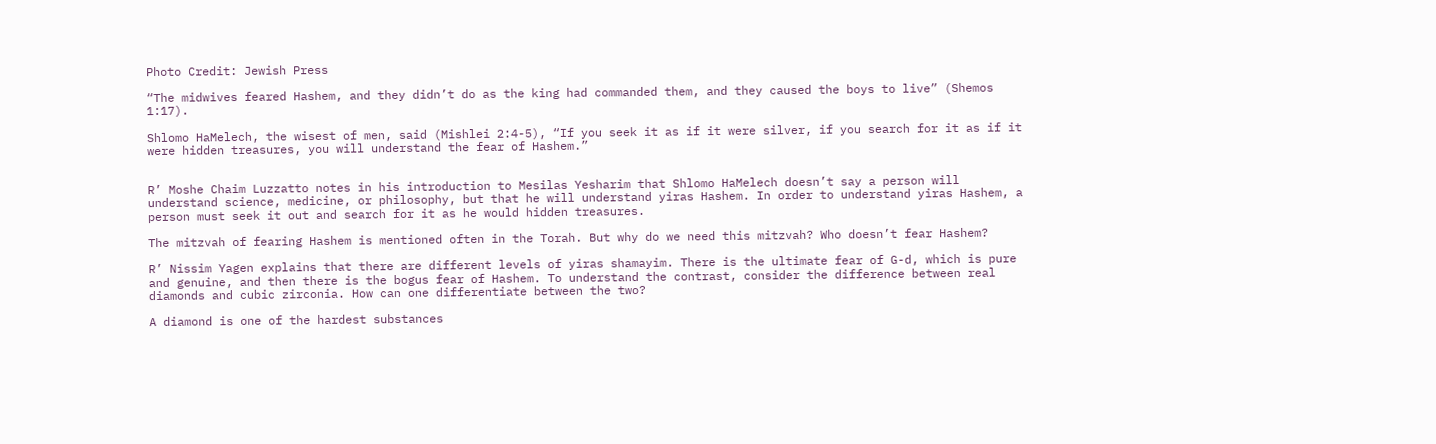Photo Credit: Jewish Press

“The midwives feared Hashem, and they didn’t do as the king had commanded them, and they caused the boys to live” (Shemos 1:17).

Shlomo HaMelech, the wisest of men, said (Mishlei 2:4-5), “If you seek it as if it were silver, if you search for it as if it were hidden treasures, you will understand the fear of Hashem.”


R’ Moshe Chaim Luzzatto notes in his introduction to Mesilas Yesharim that Shlomo HaMelech doesn’t say a person will understand science, medicine, or philosophy, but that he will understand yiras Hashem. In order to understand yiras Hashem, a person must seek it out and search for it as he would hidden treasures.

The mitzvah of fearing Hashem is mentioned often in the Torah. But why do we need this mitzvah? Who doesn’t fear Hashem?

R’ Nissim Yagen explains that there are different levels of yiras shamayim. There is the ultimate fear of G-d, which is pure and genuine, and then there is the bogus fear of Hashem. To understand the contrast, consider the difference between real diamonds and cubic zirconia. How can one differentiate between the two?

A diamond is one of the hardest substances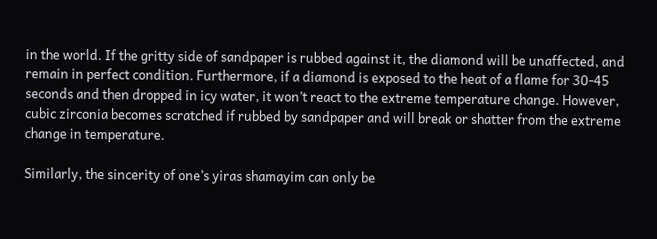in the world. If the gritty side of sandpaper is rubbed against it, the diamond will be unaffected, and remain in perfect condition. Furthermore, if a diamond is exposed to the heat of a flame for 30-45 seconds and then dropped in icy water, it won’t react to the extreme temperature change. However, cubic zirconia becomes scratched if rubbed by sandpaper and will break or shatter from the extreme change in temperature.

Similarly, the sincerity of one’s yiras shamayim can only be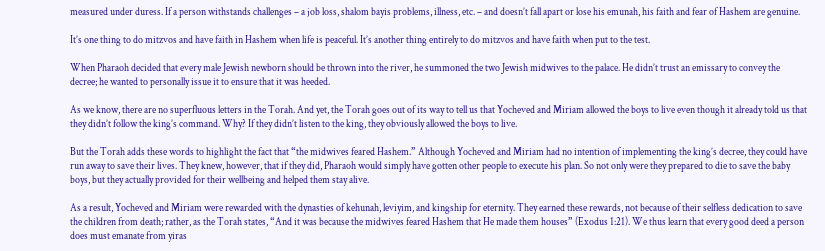measured under duress. If a person withstands challenges – a job loss, shalom bayis problems, illness, etc. – and doesn’t fall apart or lose his emunah, his faith and fear of Hashem are genuine.

It’s one thing to do mitzvos and have faith in Hashem when life is peaceful. It’s another thing entirely to do mitzvos and have faith when put to the test.

When Pharaoh decided that every male Jewish newborn should be thrown into the river, he summoned the two Jewish midwives to the palace. He didn’t trust an emissary to convey the decree; he wanted to personally issue it to ensure that it was heeded.

As we know, there are no superfluous letters in the Torah. And yet, the Torah goes out of its way to tell us that Yocheved and Miriam allowed the boys to live even though it already told us that they didn’t follow the king’s command. Why? If they didn’t listen to the king, they obviously allowed the boys to live.

But the Torah adds these words to highlight the fact that “the midwives feared Hashem.” Although Yocheved and Miriam had no intention of implementing the king’s decree, they could have run away to save their lives. They knew, however, that if they did, Pharaoh would simply have gotten other people to execute his plan. So not only were they prepared to die to save the baby boys, but they actually provided for their wellbeing and helped them stay alive.

As a result, Yocheved and Miriam were rewarded with the dynasties of kehunah, leviyim, and kingship for eternity. They earned these rewards, not because of their selfless dedication to save the children from death; rather, as the Torah states, “And it was because the midwives feared Hashem that He made them houses” (Exodus 1:21). We thus learn that every good deed a person does must emanate from yiras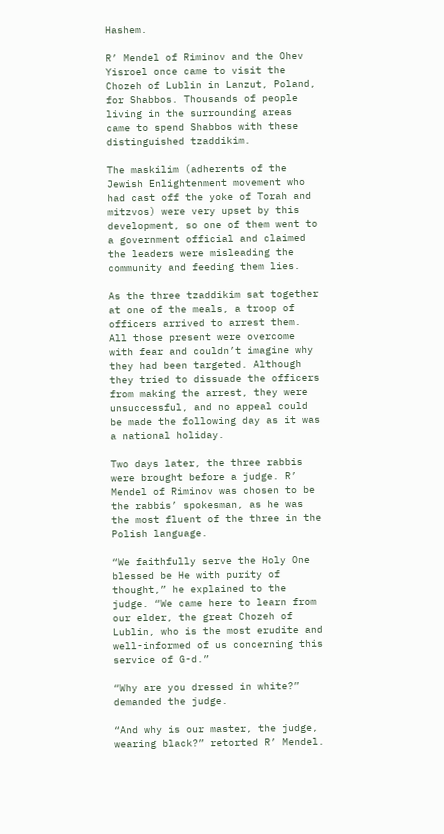Hashem.

R’ Mendel of Riminov and the Ohev Yisroel once came to visit the Chozeh of Lublin in Lanzut, Poland, for Shabbos. Thousands of people living in the surrounding areas came to spend Shabbos with these distinguished tzaddikim.

The maskilim (adherents of the Jewish Enlightenment movement who had cast off the yoke of Torah and mitzvos) were very upset by this development, so one of them went to a government official and claimed the leaders were misleading the community and feeding them lies.

As the three tzaddikim sat together at one of the meals, a troop of officers arrived to arrest them. All those present were overcome with fear and couldn’t imagine why they had been targeted. Although they tried to dissuade the officers from making the arrest, they were unsuccessful, and no appeal could be made the following day as it was a national holiday.

Two days later, the three rabbis were brought before a judge. R’ Mendel of Riminov was chosen to be the rabbis’ spokesman, as he was the most fluent of the three in the Polish language.

“We faithfully serve the Holy One blessed be He with purity of thought,” he explained to the judge. “We came here to learn from our elder, the great Chozeh of Lublin, who is the most erudite and well-informed of us concerning this service of G-d.”

“Why are you dressed in white?” demanded the judge.

“And why is our master, the judge, wearing black?” retorted R’ Mendel.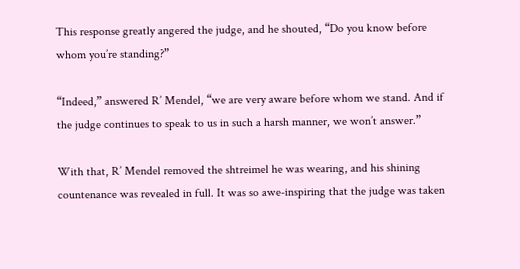This response greatly angered the judge, and he shouted, “Do you know before whom you’re standing?”

“Indeed,” answered R’ Mendel, “we are very aware before whom we stand. And if the judge continues to speak to us in such a harsh manner, we won’t answer.”

With that, R’ Mendel removed the shtreimel he was wearing, and his shining countenance was revealed in full. It was so awe-inspiring that the judge was taken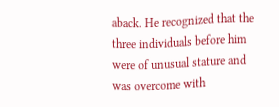aback. He recognized that the three individuals before him were of unusual stature and was overcome with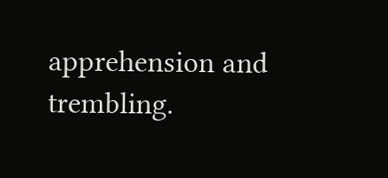apprehension and trembling.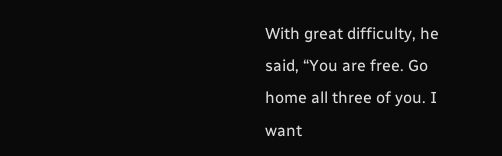With great difficulty, he said, “You are free. Go home all three of you. I want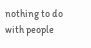nothing to do with people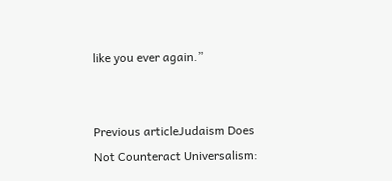like you ever again.”


Previous articleJudaism Does Not Counteract Universalism: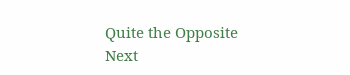Quite the Opposite
Next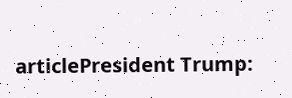articlePresident Trump: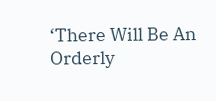‘There Will Be An Orderly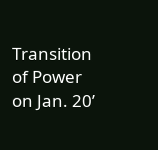Transition of Power on Jan. 20’